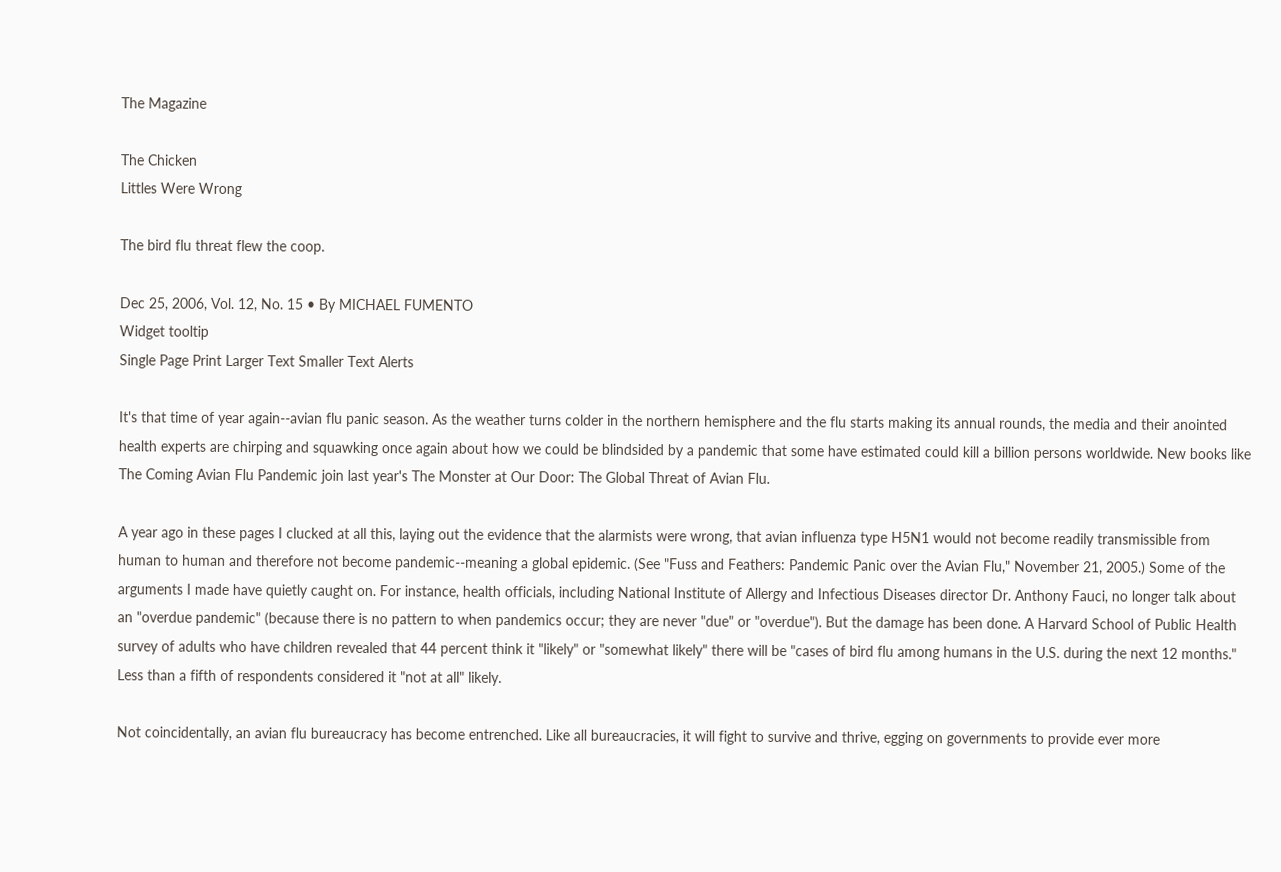The Magazine

The Chicken
Littles Were Wrong

The bird flu threat flew the coop.

Dec 25, 2006, Vol. 12, No. 15 • By MICHAEL FUMENTO
Widget tooltip
Single Page Print Larger Text Smaller Text Alerts

It's that time of year again--avian flu panic season. As the weather turns colder in the northern hemisphere and the flu starts making its annual rounds, the media and their anointed health experts are chirping and squawking once again about how we could be blindsided by a pandemic that some have estimated could kill a billion persons worldwide. New books like The Coming Avian Flu Pandemic join last year's The Monster at Our Door: The Global Threat of Avian Flu.

A year ago in these pages I clucked at all this, laying out the evidence that the alarmists were wrong, that avian influenza type H5N1 would not become readily transmissible from human to human and therefore not become pandemic--meaning a global epidemic. (See "Fuss and Feathers: Pandemic Panic over the Avian Flu," November 21, 2005.) Some of the arguments I made have quietly caught on. For instance, health officials, including National Institute of Allergy and Infectious Diseases director Dr. Anthony Fauci, no longer talk about an "overdue pandemic" (because there is no pattern to when pandemics occur; they are never "due" or "overdue"). But the damage has been done. A Harvard School of Public Health survey of adults who have children revealed that 44 percent think it "likely" or "somewhat likely" there will be "cases of bird flu among humans in the U.S. during the next 12 months." Less than a fifth of respondents considered it "not at all" likely.

Not coincidentally, an avian flu bureaucracy has become entrenched. Like all bureaucracies, it will fight to survive and thrive, egging on governments to provide ever more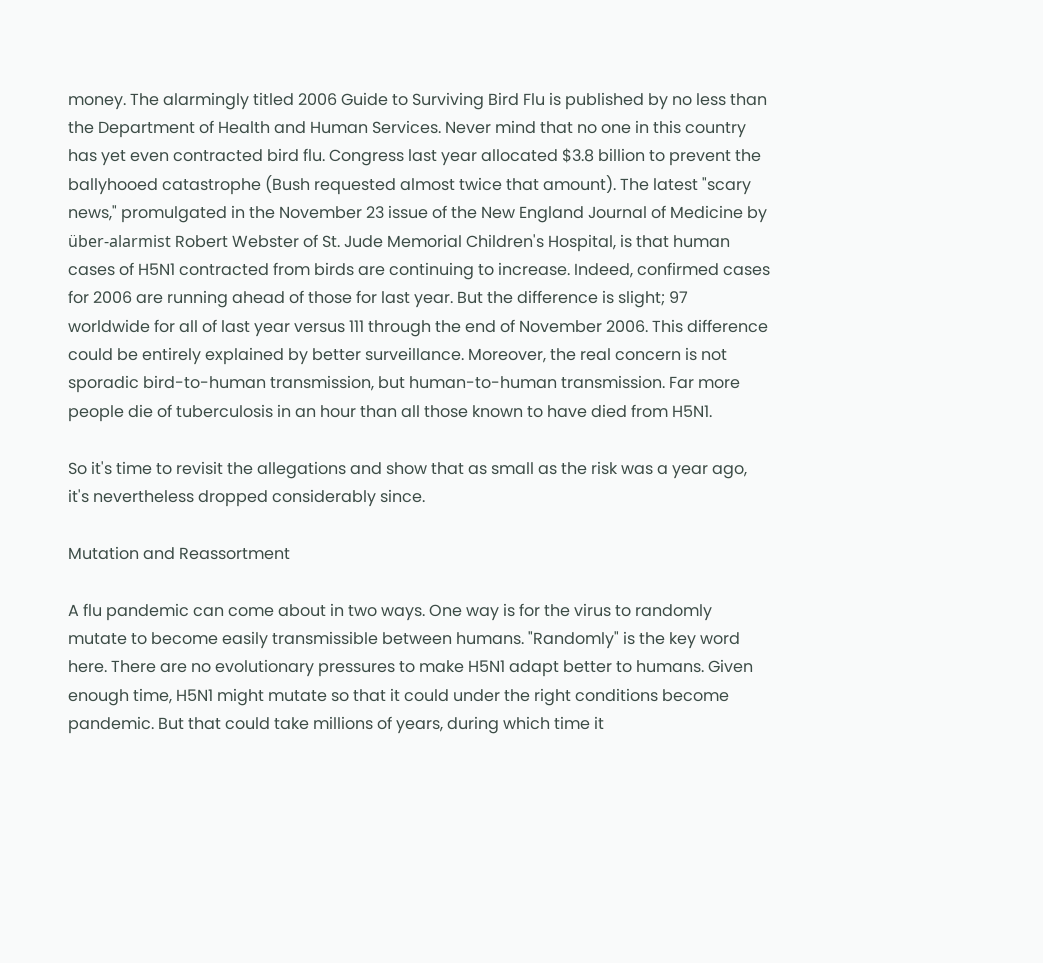money. The alarmingly titled 2006 Guide to Surviving Bird Flu is published by no less than the Department of Health and Human Services. Never mind that no one in this country has yet even contracted bird flu. Congress last year allocated $3.8 billion to prevent the ballyhooed catastrophe (Bush requested almost twice that amount). The latest "scary news," promulgated in the November 23 issue of the New England Journal of Medicine by über-alarmist Robert Webster of St. Jude Memorial Children's Hospital, is that human cases of H5N1 contracted from birds are continuing to increase. Indeed, confirmed cases for 2006 are running ahead of those for last year. But the difference is slight; 97 worldwide for all of last year versus 111 through the end of November 2006. This difference could be entirely explained by better surveillance. Moreover, the real concern is not sporadic bird-to-human transmission, but human-to-human transmission. Far more people die of tuberculosis in an hour than all those known to have died from H5N1.

So it's time to revisit the allegations and show that as small as the risk was a year ago, it's nevertheless dropped considerably since.

Mutation and Reassortment

A flu pandemic can come about in two ways. One way is for the virus to randomly mutate to become easily transmissible between humans. "Randomly" is the key word here. There are no evolutionary pressures to make H5N1 adapt better to humans. Given enough time, H5N1 might mutate so that it could under the right conditions become pandemic. But that could take millions of years, during which time it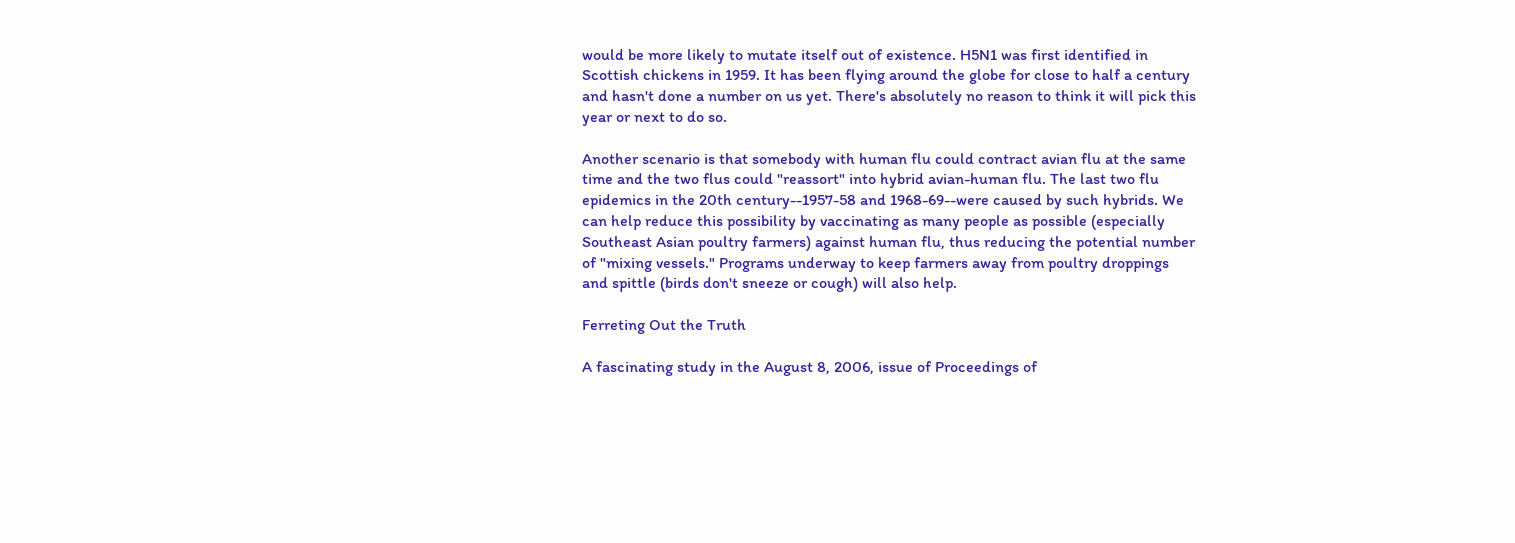would be more likely to mutate itself out of existence. H5N1 was first identified in Scottish chickens in 1959. It has been flying around the globe for close to half a century and hasn't done a number on us yet. There's absolutely no reason to think it will pick this year or next to do so.

Another scenario is that somebody with human flu could contract avian flu at the same time and the two flus could "reassort" into hybrid avian-human flu. The last two flu epidemics in the 20th century--1957-58 and 1968-69--were caused by such hybrids. We can help reduce this possibility by vaccinating as many people as possible (especially Southeast Asian poultry farmers) against human flu, thus reducing the potential number of "mixing vessels." Programs underway to keep farmers away from poultry droppings and spittle (birds don't sneeze or cough) will also help.

Ferreting Out the Truth

A fascinating study in the August 8, 2006, issue of Proceedings of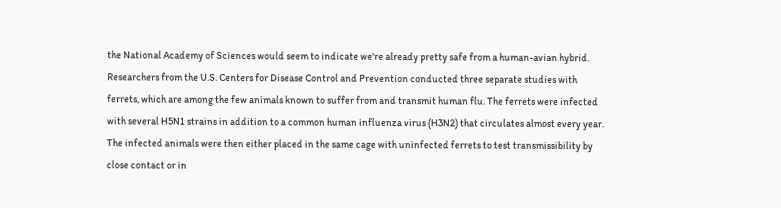the National Academy of Sciences would seem to indicate we're already pretty safe from a human-avian hybrid. Researchers from the U.S. Centers for Disease Control and Prevention conducted three separate studies with ferrets, which are among the few animals known to suffer from and transmit human flu. The ferrets were infected with several H5N1 strains in addition to a common human influenza virus (H3N2) that circulates almost every year. The infected animals were then either placed in the same cage with uninfected ferrets to test transmissibility by close contact or in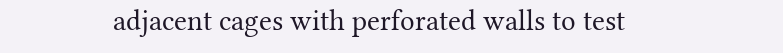adjacent cages with perforated walls to test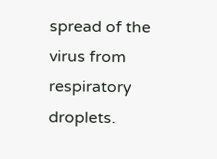spread of the virus from respiratory droplets.